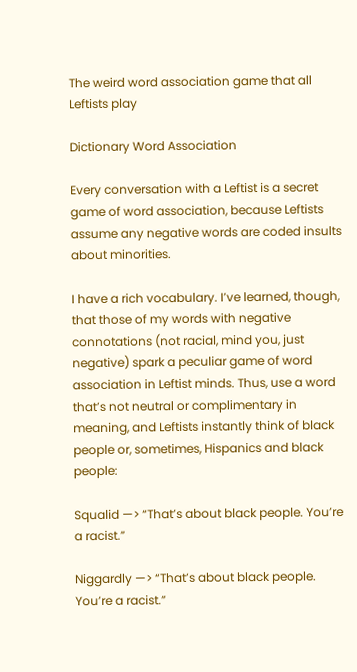The weird word association game that all Leftists play

Dictionary Word Association

Every conversation with a Leftist is a secret game of word association, because Leftists assume any negative words are coded insults about minorities.

I have a rich vocabulary. I’ve learned, though, that those of my words with negative connotations (not racial, mind you, just negative) spark a peculiar game of word association in Leftist minds. Thus, use a word that’s not neutral or complimentary in meaning, and Leftists instantly think of black people or, sometimes, Hispanics and black people:

Squalid —> “That’s about black people. You’re a racist.”

Niggardly —> “That’s about black people. You’re a racist.”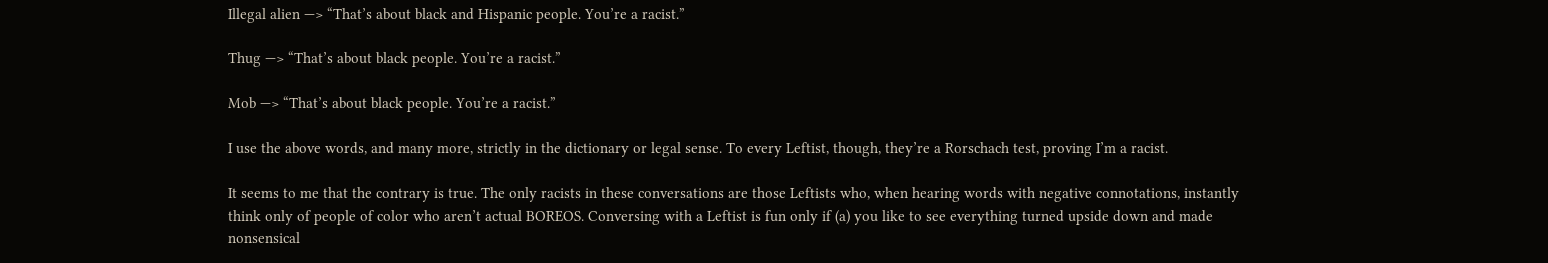Illegal alien —> “That’s about black and Hispanic people. You’re a racist.”

Thug —> “That’s about black people. You’re a racist.”

Mob —> “That’s about black people. You’re a racist.”

I use the above words, and many more, strictly in the dictionary or legal sense. To every Leftist, though, they’re a Rorschach test, proving I’m a racist.

It seems to me that the contrary is true. The only racists in these conversations are those Leftists who, when hearing words with negative connotations, instantly think only of people of color who aren’t actual BOREOS. Conversing with a Leftist is fun only if (a) you like to see everything turned upside down and made nonsensical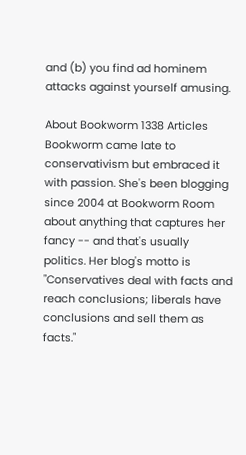and (b) you find ad hominem attacks against yourself amusing.

About Bookworm 1338 Articles
Bookworm came late to conservativism but embraced it with passion. She's been blogging since 2004 at Bookworm Room about anything that captures her fancy -- and that's usually politics. Her blog's motto is "Conservatives deal with facts and reach conclusions; liberals have conclusions and sell them as facts."